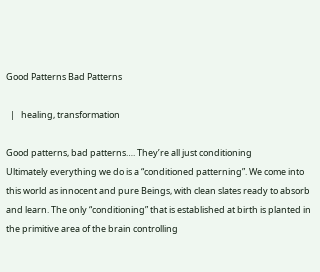Good Patterns Bad Patterns

  |   healing, transformation

Good patterns, bad patterns…. They’re all just conditioning
Ultimately everything we do is a “conditioned patterning”. We come into this world as innocent and pure Beings, with clean slates ready to absorb and learn. The only “conditioning” that is established at birth is planted in the primitive area of the brain controlling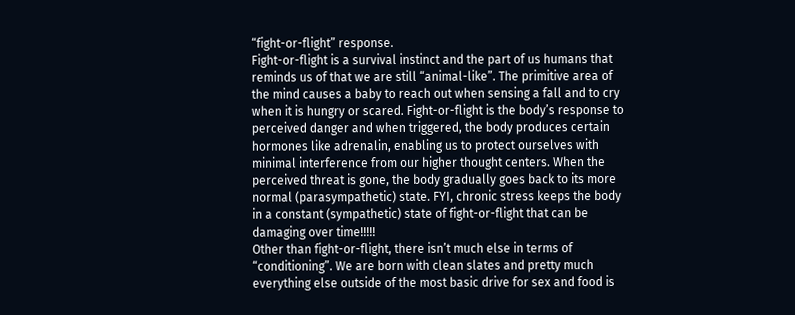“fight-or-flight” response.
Fight-or-flight is a survival instinct and the part of us humans that reminds us of that we are still “animal-like”. The primitive area of the mind causes a baby to reach out when sensing a fall and to cry when it is hungry or scared. Fight-or-flight is the body’s response to perceived danger and when triggered, the body produces certain hormones like adrenalin, enabling us to protect ourselves with minimal interference from our higher thought centers. When the perceived threat is gone, the body gradually goes back to its more normal (parasympathetic) state. FYI, chronic stress keeps the body in a constant (sympathetic) state of fight-or-flight that can be damaging over time!!!!!
Other than fight-or-flight, there isn’t much else in terms of “conditioning”. We are born with clean slates and pretty much everything else outside of the most basic drive for sex and food is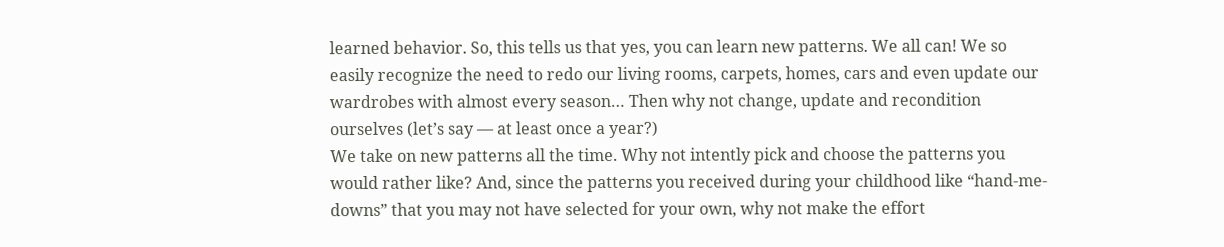learned behavior. So, this tells us that yes, you can learn new patterns. We all can! We so easily recognize the need to redo our living rooms, carpets, homes, cars and even update our wardrobes with almost every season… Then why not change, update and recondition ourselves (let’s say — at least once a year?)
We take on new patterns all the time. Why not intently pick and choose the patterns you would rather like? And, since the patterns you received during your childhood like “hand-me-downs” that you may not have selected for your own, why not make the effort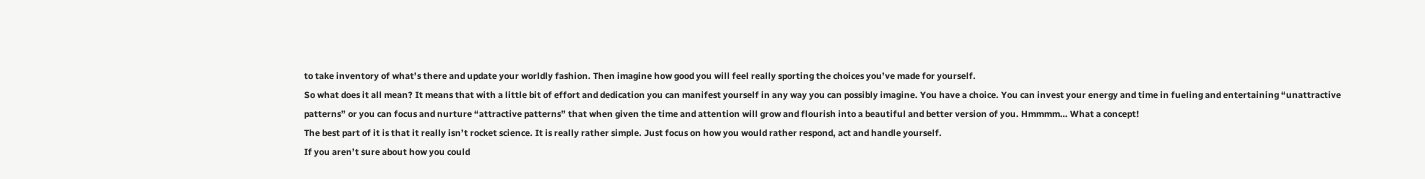to take inventory of what’s there and update your worldly fashion. Then imagine how good you will feel really sporting the choices you’ve made for yourself.
So what does it all mean? It means that with a little bit of effort and dedication you can manifest yourself in any way you can possibly imagine. You have a choice. You can invest your energy and time in fueling and entertaining “unattractive patterns” or you can focus and nurture “attractive patterns” that when given the time and attention will grow and flourish into a beautiful and better version of you. Hmmmm… What a concept!
The best part of it is that it really isn’t rocket science. It is really rather simple. Just focus on how you would rather respond, act and handle yourself.
If you aren’t sure about how you could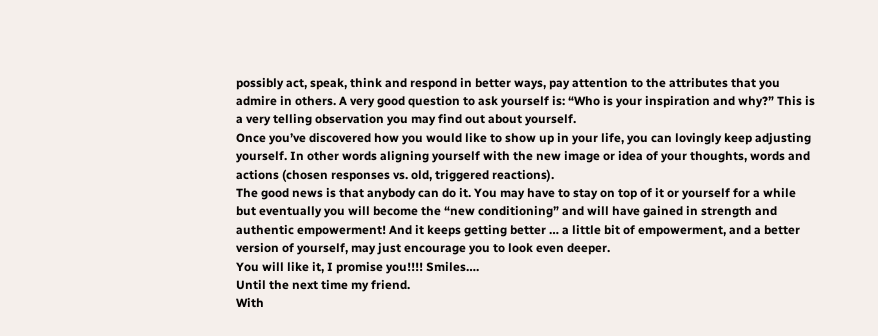possibly act, speak, think and respond in better ways, pay attention to the attributes that you admire in others. A very good question to ask yourself is: “Who is your inspiration and why?” This is a very telling observation you may find out about yourself.
Once you’ve discovered how you would like to show up in your life, you can lovingly keep adjusting yourself. In other words aligning yourself with the new image or idea of your thoughts, words and actions (chosen responses vs. old, triggered reactions).
The good news is that anybody can do it. You may have to stay on top of it or yourself for a while but eventually you will become the “new conditioning” and will have gained in strength and authentic empowerment! And it keeps getting better … a little bit of empowerment, and a better version of yourself, may just encourage you to look even deeper.
You will like it, I promise you!!!! Smiles….
Until the next time my friend.
With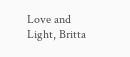Love and Light, Britta